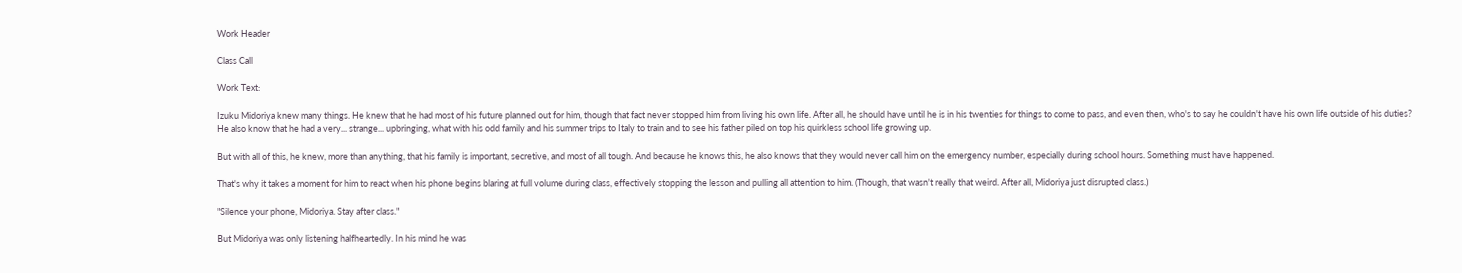Work Header

Class Call

Work Text:

Izuku Midoriya knew many things. He knew that he had most of his future planned out for him, though that fact never stopped him from living his own life. After all, he should have until he is in his twenties for things to come to pass, and even then, who's to say he couldn't have his own life outside of his duties? He also know that he had a very... strange... upbringing, what with his odd family and his summer trips to Italy to train and to see his father piled on top his quirkless school life growing up.

But with all of this, he knew, more than anything, that his family is important, secretive, and most of all tough. And because he knows this, he also knows that they would never call him on the emergency number, especially during school hours. Something must have happened.

That's why it takes a moment for him to react when his phone begins blaring at full volume during class, effectively stopping the lesson and pulling all attention to him. (Though, that wasn't really that weird. After all, Midoriya just disrupted class.)

"Silence your phone, Midoriya. Stay after class."

But Midoriya was only listening halfheartedly. In his mind he was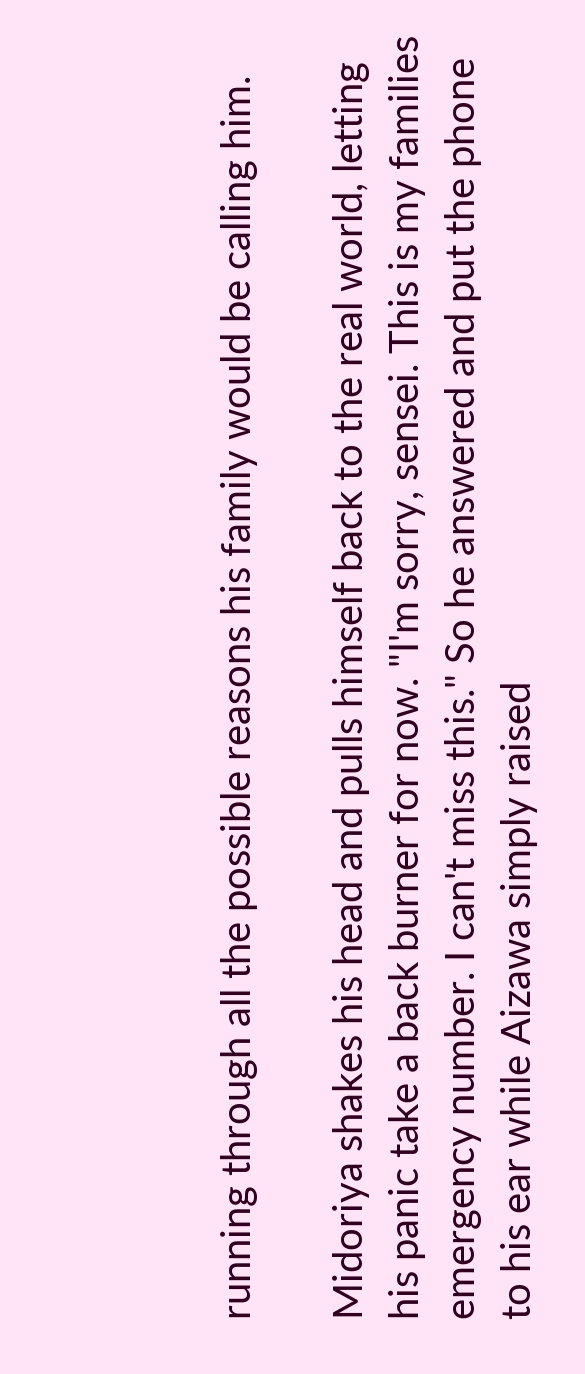running through all the possible reasons his family would be calling him.

Midoriya shakes his head and pulls himself back to the real world, letting his panic take a back burner for now. "I'm sorry, sensei. This is my families emergency number. I can't miss this." So he answered and put the phone to his ear while Aizawa simply raised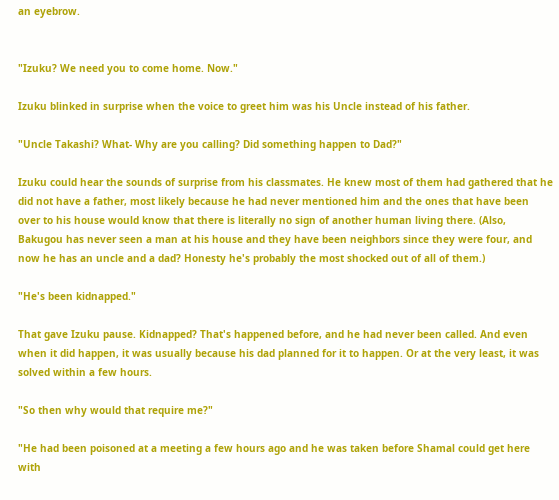an eyebrow.


"Izuku? We need you to come home. Now."

Izuku blinked in surprise when the voice to greet him was his Uncle instead of his father.

"Uncle Takashi? What- Why are you calling? Did something happen to Dad?"

Izuku could hear the sounds of surprise from his classmates. He knew most of them had gathered that he did not have a father, most likely because he had never mentioned him and the ones that have been over to his house would know that there is literally no sign of another human living there. (Also, Bakugou has never seen a man at his house and they have been neighbors since they were four, and now he has an uncle and a dad? Honesty he's probably the most shocked out of all of them.)

"He's been kidnapped."

That gave Izuku pause. Kidnapped? That's happened before, and he had never been called. And even when it did happen, it was usually because his dad planned for it to happen. Or at the very least, it was solved within a few hours.

"So then why would that require me?"

"He had been poisoned at a meeting a few hours ago and he was taken before Shamal could get here with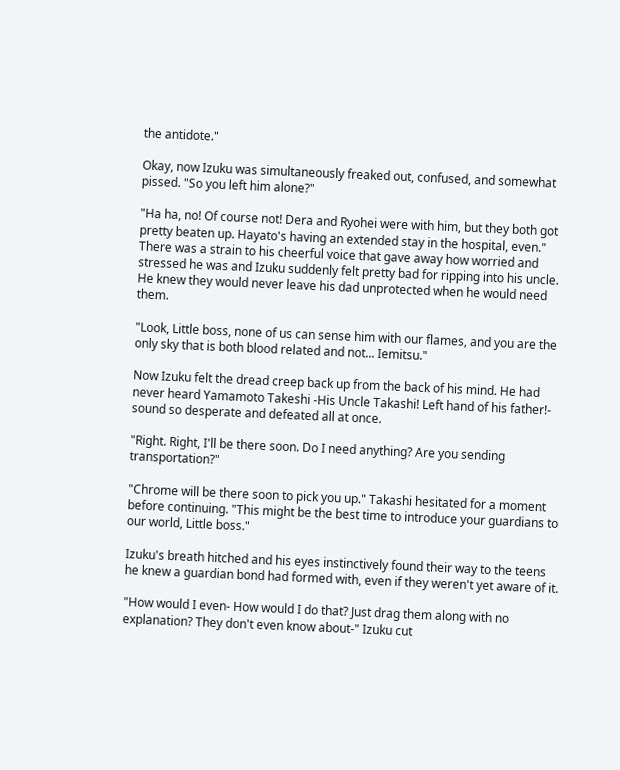the antidote."

Okay, now Izuku was simultaneously freaked out, confused, and somewhat pissed. "So you left him alone?"

"Ha ha, no! Of course not! Dera and Ryohei were with him, but they both got pretty beaten up. Hayato's having an extended stay in the hospital, even." There was a strain to his cheerful voice that gave away how worried and stressed he was and Izuku suddenly felt pretty bad for ripping into his uncle. He knew they would never leave his dad unprotected when he would need them.

"Look, Little boss, none of us can sense him with our flames, and you are the only sky that is both blood related and not... Iemitsu."

Now Izuku felt the dread creep back up from the back of his mind. He had never heard Yamamoto Takeshi -His Uncle Takashi! Left hand of his father!- sound so desperate and defeated all at once.

"Right. Right, I'll be there soon. Do I need anything? Are you sending transportation?"

"Chrome will be there soon to pick you up." Takashi hesitated for a moment before continuing. "This might be the best time to introduce your guardians to our world, Little boss."

Izuku's breath hitched and his eyes instinctively found their way to the teens he knew a guardian bond had formed with, even if they weren't yet aware of it.

"How would I even- How would I do that? Just drag them along with no explanation? They don't even know about-" Izuku cut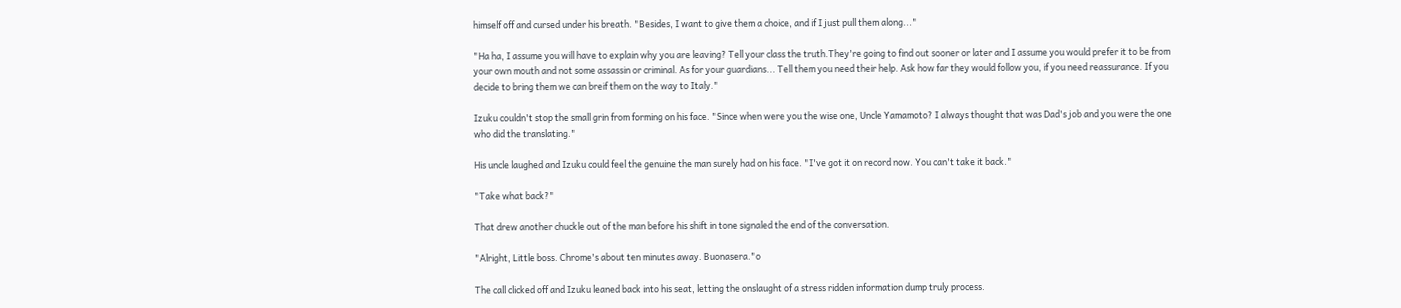himself off and cursed under his breath. "Besides, I want to give them a choice, and if I just pull them along..."

"Ha ha, I assume you will have to explain why you are leaving? Tell your class the truth.They're going to find out sooner or later and I assume you would prefer it to be from your own mouth and not some assassin or criminal. As for your guardians... Tell them you need their help. Ask how far they would follow you, if you need reassurance. If you decide to bring them we can breif them on the way to Italy."

Izuku couldn't stop the small grin from forming on his face. "Since when were you the wise one, Uncle Yamamoto? I always thought that was Dad's job and you were the one who did the translating."

His uncle laughed and Izuku could feel the genuine the man surely had on his face. "I've got it on record now. You can't take it back."

"Take what back?"

That drew another chuckle out of the man before his shift in tone signaled the end of the conversation.

"Alright, Little boss. Chrome's about ten minutes away. Buonasera."o

The call clicked off and Izuku leaned back into his seat, letting the onslaught of a stress ridden information dump truly process.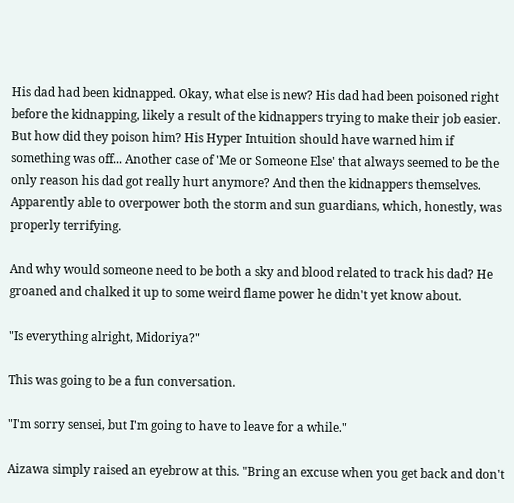His dad had been kidnapped. Okay, what else is new? His dad had been poisoned right before the kidnapping, likely a result of the kidnappers trying to make their job easier. But how did they poison him? His Hyper Intuition should have warned him if something was off... Another case of 'Me or Someone Else' that always seemed to be the only reason his dad got really hurt anymore? And then the kidnappers themselves. Apparently able to overpower both the storm and sun guardians, which, honestly, was properly terrifying.

And why would someone need to be both a sky and blood related to track his dad? He groaned and chalked it up to some weird flame power he didn't yet know about.

"Is everything alright, Midoriya?"

This was going to be a fun conversation.

"I'm sorry sensei, but I'm going to have to leave for a while."

Aizawa simply raised an eyebrow at this. "Bring an excuse when you get back and don't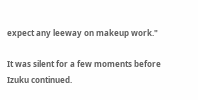expect any leeway on makeup work."

It was silent for a few moments before Izuku continued.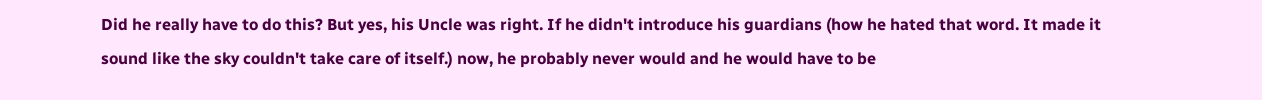Did he really have to do this? But yes, his Uncle was right. If he didn't introduce his guardians (how he hated that word. It made it sound like the sky couldn't take care of itself.) now, he probably never would and he would have to be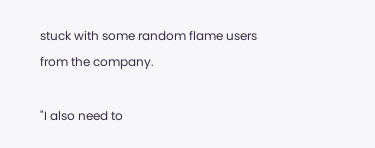stuck with some random flame users from the company.

"I also need to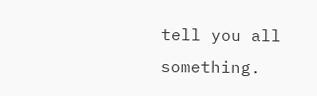tell you all something.